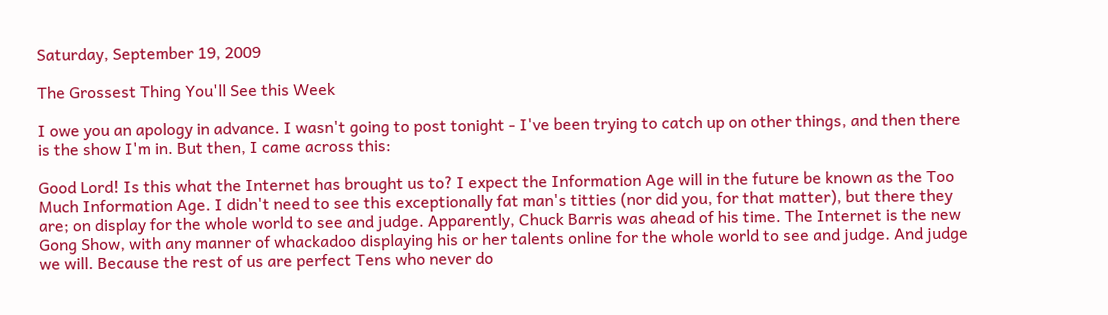Saturday, September 19, 2009

The Grossest Thing You'll See this Week

I owe you an apology in advance. I wasn't going to post tonight - I've been trying to catch up on other things, and then there is the show I'm in. But then, I came across this:

Good Lord! Is this what the Internet has brought us to? I expect the Information Age will in the future be known as the Too Much Information Age. I didn't need to see this exceptionally fat man's titties (nor did you, for that matter), but there they are; on display for the whole world to see and judge. Apparently, Chuck Barris was ahead of his time. The Internet is the new Gong Show, with any manner of whackadoo displaying his or her talents online for the whole world to see and judge. And judge we will. Because the rest of us are perfect Tens who never do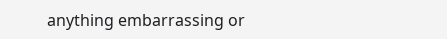anything embarrassing or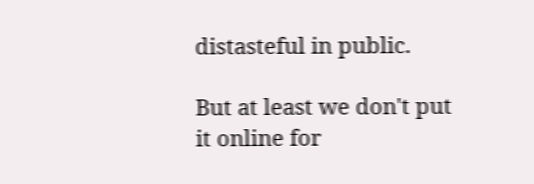distasteful in public.

But at least we don't put it online for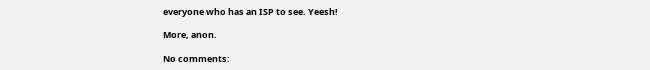everyone who has an ISP to see. Yeesh!

More, anon.

No comments: